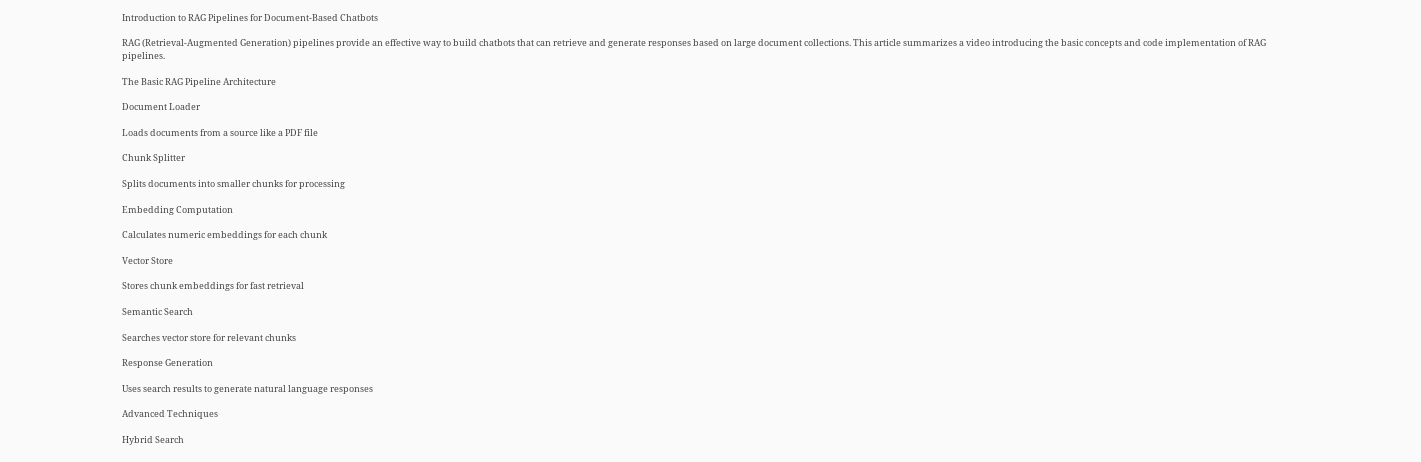Introduction to RAG Pipelines for Document-Based Chatbots

RAG (Retrieval-Augmented Generation) pipelines provide an effective way to build chatbots that can retrieve and generate responses based on large document collections. This article summarizes a video introducing the basic concepts and code implementation of RAG pipelines.

The Basic RAG Pipeline Architecture

Document Loader

Loads documents from a source like a PDF file

Chunk Splitter

Splits documents into smaller chunks for processing

Embedding Computation

Calculates numeric embeddings for each chunk

Vector Store

Stores chunk embeddings for fast retrieval

Semantic Search

Searches vector store for relevant chunks

Response Generation

Uses search results to generate natural language responses

Advanced Techniques

Hybrid Search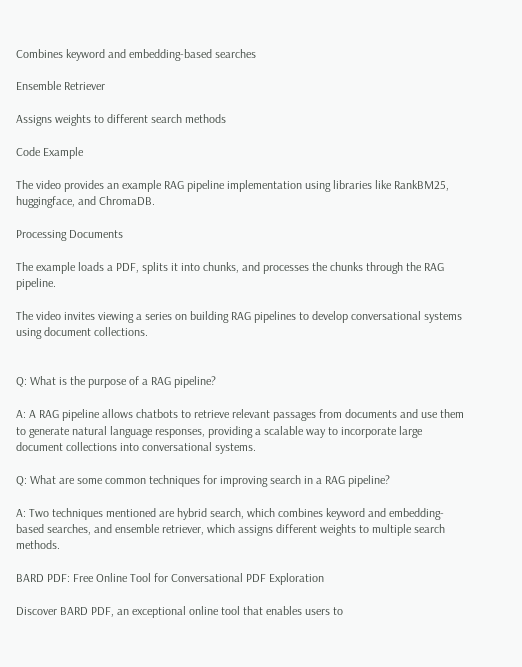Combines keyword and embedding-based searches

Ensemble Retriever

Assigns weights to different search methods

Code Example

The video provides an example RAG pipeline implementation using libraries like RankBM25, huggingface, and ChromaDB.

Processing Documents

The example loads a PDF, splits it into chunks, and processes the chunks through the RAG pipeline.

The video invites viewing a series on building RAG pipelines to develop conversational systems using document collections.


Q: What is the purpose of a RAG pipeline?

A: A RAG pipeline allows chatbots to retrieve relevant passages from documents and use them to generate natural language responses, providing a scalable way to incorporate large document collections into conversational systems.

Q: What are some common techniques for improving search in a RAG pipeline?

A: Two techniques mentioned are hybrid search, which combines keyword and embedding-based searches, and ensemble retriever, which assigns different weights to multiple search methods.

BARD PDF: Free Online Tool for Conversational PDF Exploration

Discover BARD PDF, an exceptional online tool that enables users to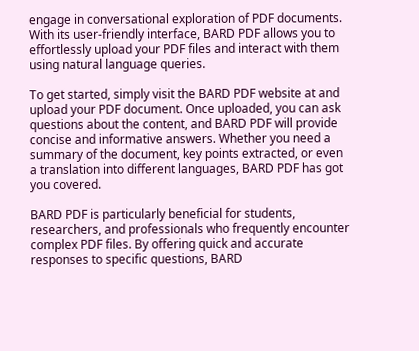engage in conversational exploration of PDF documents. With its user-friendly interface, BARD PDF allows you to effortlessly upload your PDF files and interact with them using natural language queries.

To get started, simply visit the BARD PDF website at and upload your PDF document. Once uploaded, you can ask questions about the content, and BARD PDF will provide concise and informative answers. Whether you need a summary of the document, key points extracted, or even a translation into different languages, BARD PDF has got you covered.

BARD PDF is particularly beneficial for students, researchers, and professionals who frequently encounter complex PDF files. By offering quick and accurate responses to specific questions, BARD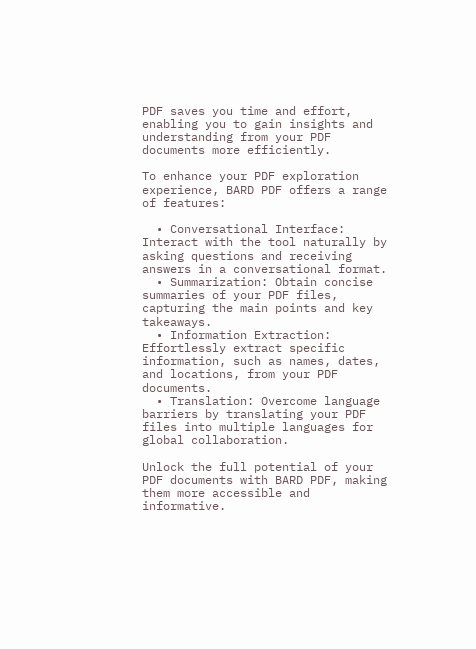PDF saves you time and effort, enabling you to gain insights and understanding from your PDF documents more efficiently.

To enhance your PDF exploration experience, BARD PDF offers a range of features:

  • Conversational Interface: Interact with the tool naturally by asking questions and receiving answers in a conversational format.
  • Summarization: Obtain concise summaries of your PDF files, capturing the main points and key takeaways.
  • Information Extraction: Effortlessly extract specific information, such as names, dates, and locations, from your PDF documents.
  • Translation: Overcome language barriers by translating your PDF files into multiple languages for global collaboration.

Unlock the full potential of your PDF documents with BARD PDF, making them more accessible and informative.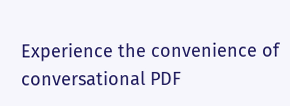Experience the convenience of conversational PDF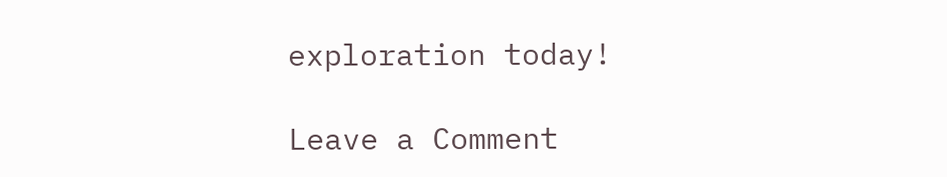exploration today!

Leave a Comment